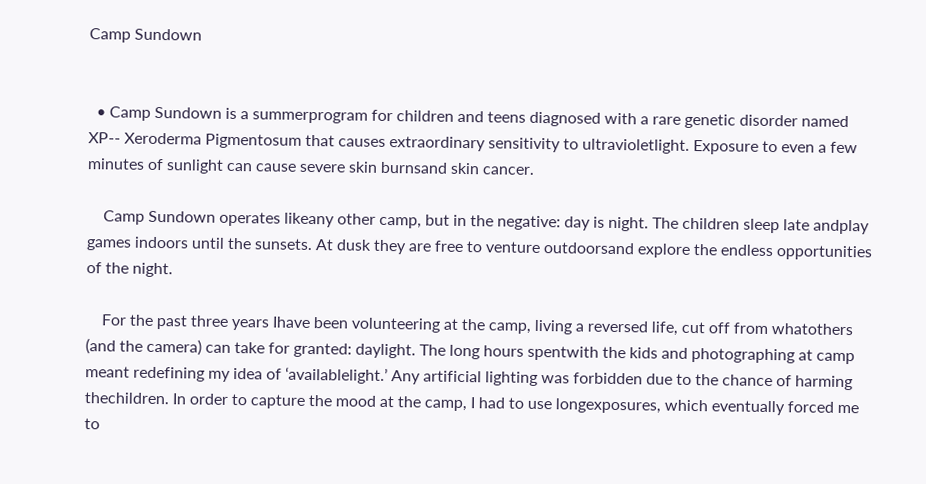Camp Sundown


  • Camp Sundown is a summerprogram for children and teens diagnosed with a rare genetic disorder named XP-- Xeroderma Pigmentosum that causes extraordinary sensitivity to ultravioletlight. Exposure to even a few minutes of sunlight can cause severe skin burnsand skin cancer.

    Camp Sundown operates likeany other camp, but in the negative: day is night. The children sleep late andplay games indoors until the sunsets. At dusk they are free to venture outdoorsand explore the endless opportunities of the night.

    For the past three years Ihave been volunteering at the camp, living a reversed life, cut off from whatothers (and the camera) can take for granted: daylight. The long hours spentwith the kids and photographing at camp meant redefining my idea of ‘availablelight.’ Any artificial lighting was forbidden due to the chance of harming thechildren. In order to capture the mood at the camp, I had to use longexposures, which eventually forced me to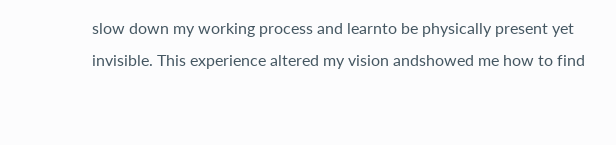slow down my working process and learnto be physically present yet invisible. This experience altered my vision andshowed me how to find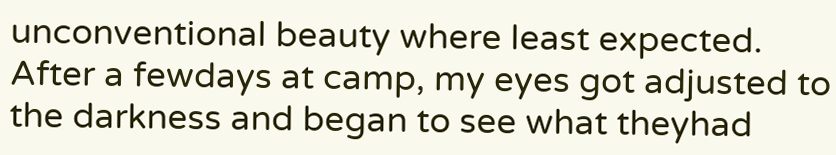unconventional beauty where least expected. After a fewdays at camp, my eyes got adjusted to the darkness and began to see what theyhad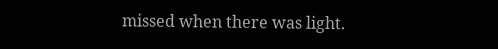missed when there was light.